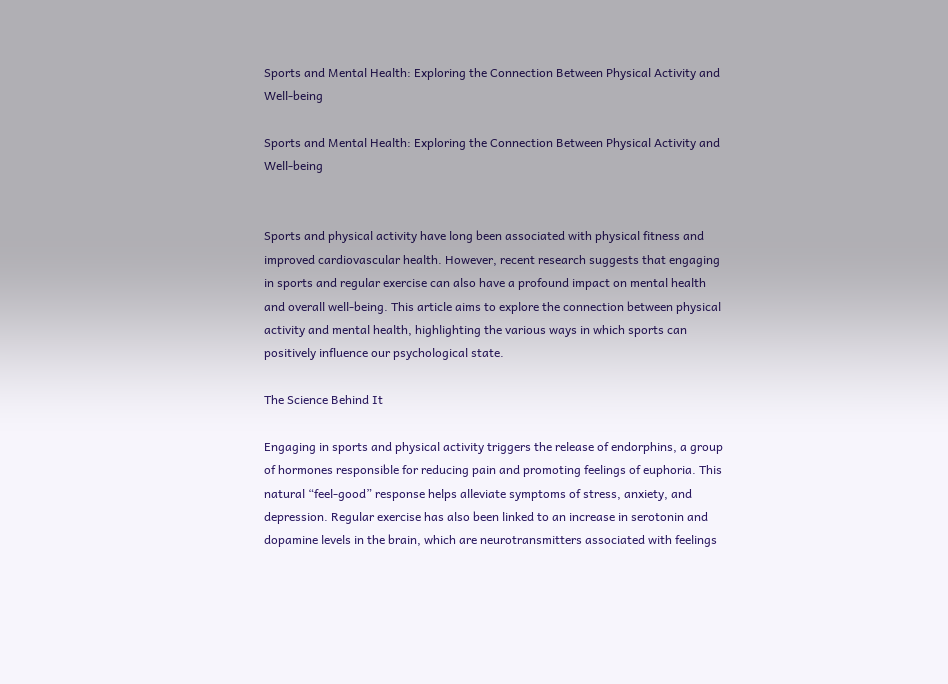Sports and Mental Health: Exploring the Connection Between Physical Activity and Well-being

Sports and Mental Health: Exploring the Connection Between Physical Activity and Well-being


Sports and physical activity have long been associated with physical fitness and improved cardiovascular health. However, recent research suggests that engaging in sports and regular exercise can also have a profound impact on mental health and overall well-being. This article aims to explore the connection between physical activity and mental health, highlighting the various ways in which sports can positively influence our psychological state.

The Science Behind It

Engaging in sports and physical activity triggers the release of endorphins, a group of hormones responsible for reducing pain and promoting feelings of euphoria. This natural “feel-good” response helps alleviate symptoms of stress, anxiety, and depression. Regular exercise has also been linked to an increase in serotonin and dopamine levels in the brain, which are neurotransmitters associated with feelings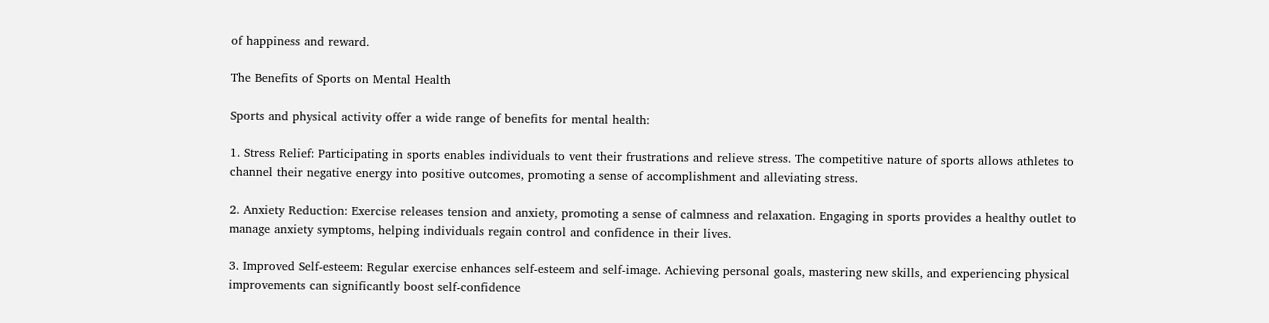of happiness and reward.

The Benefits of Sports on Mental Health

Sports and physical activity offer a wide range of benefits for mental health:

1. Stress Relief: Participating in sports enables individuals to vent their frustrations and relieve stress. The competitive nature of sports allows athletes to channel their negative energy into positive outcomes, promoting a sense of accomplishment and alleviating stress.

2. Anxiety Reduction: Exercise releases tension and anxiety, promoting a sense of calmness and relaxation. Engaging in sports provides a healthy outlet to manage anxiety symptoms, helping individuals regain control and confidence in their lives.

3. Improved Self-esteem: Regular exercise enhances self-esteem and self-image. Achieving personal goals, mastering new skills, and experiencing physical improvements can significantly boost self-confidence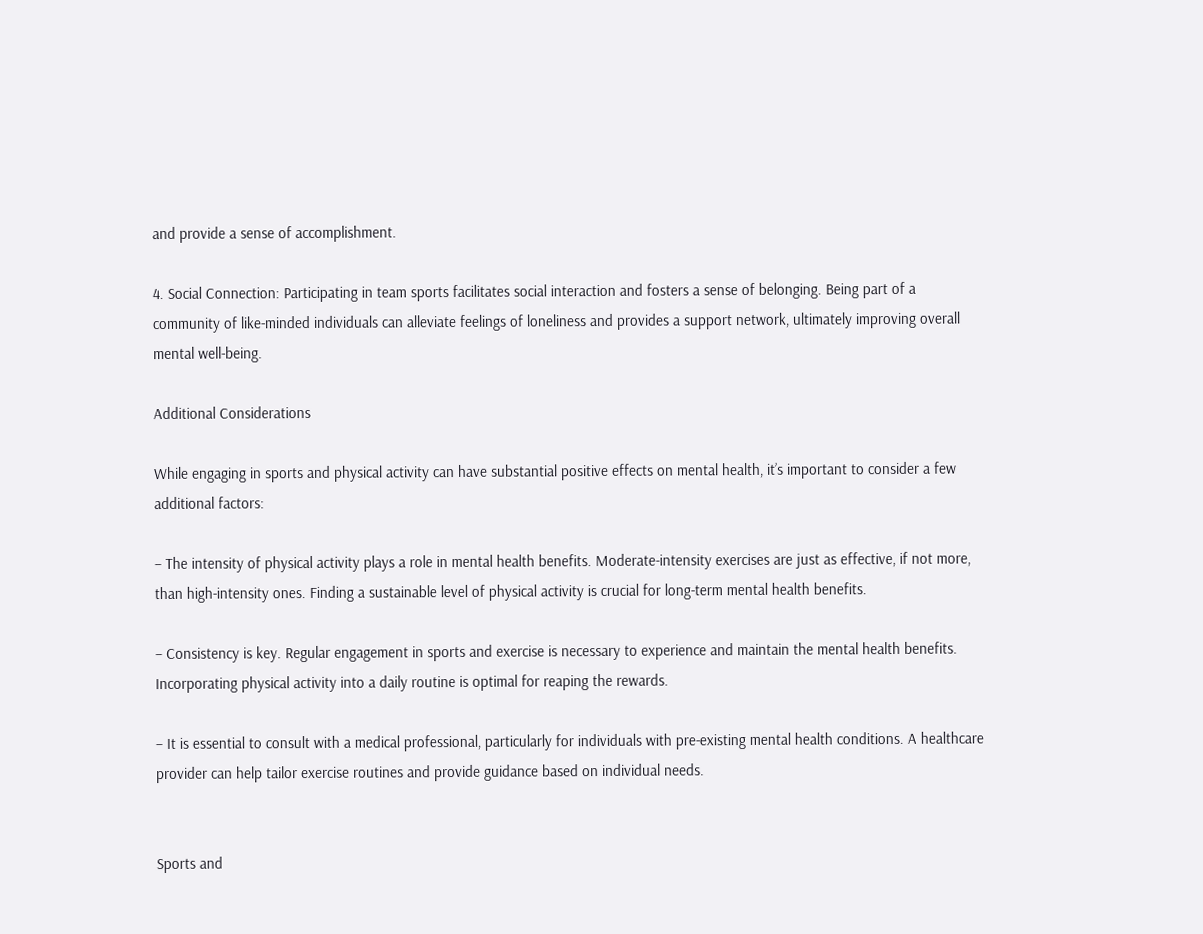and provide a sense of accomplishment.

4. Social Connection: Participating in team sports facilitates social interaction and fosters a sense of belonging. Being part of a community of like-minded individuals can alleviate feelings of loneliness and provides a support network, ultimately improving overall mental well-being.

Additional Considerations

While engaging in sports and physical activity can have substantial positive effects on mental health, it’s important to consider a few additional factors:

– The intensity of physical activity plays a role in mental health benefits. Moderate-intensity exercises are just as effective, if not more, than high-intensity ones. Finding a sustainable level of physical activity is crucial for long-term mental health benefits.

– Consistency is key. Regular engagement in sports and exercise is necessary to experience and maintain the mental health benefits. Incorporating physical activity into a daily routine is optimal for reaping the rewards.

– It is essential to consult with a medical professional, particularly for individuals with pre-existing mental health conditions. A healthcare provider can help tailor exercise routines and provide guidance based on individual needs.


Sports and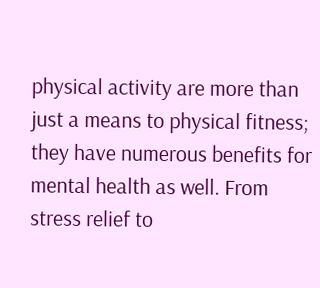physical activity are more than just a means to physical fitness; they have numerous benefits for mental health as well. From stress relief to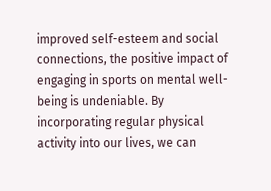improved self-esteem and social connections, the positive impact of engaging in sports on mental well-being is undeniable. By incorporating regular physical activity into our lives, we can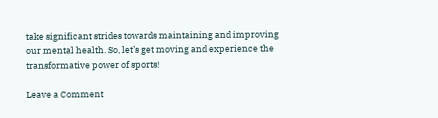take significant strides towards maintaining and improving our mental health. So, let’s get moving and experience the transformative power of sports!

Leave a Comment